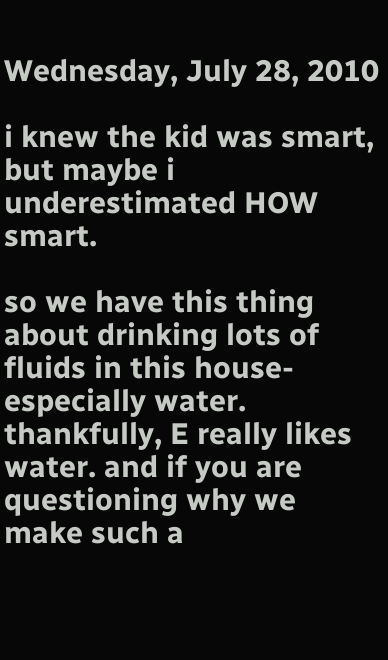Wednesday, July 28, 2010

i knew the kid was smart, but maybe i underestimated HOW smart.

so we have this thing about drinking lots of fluids in this house- especially water. thankfully, E really likes water. and if you are questioning why we make such a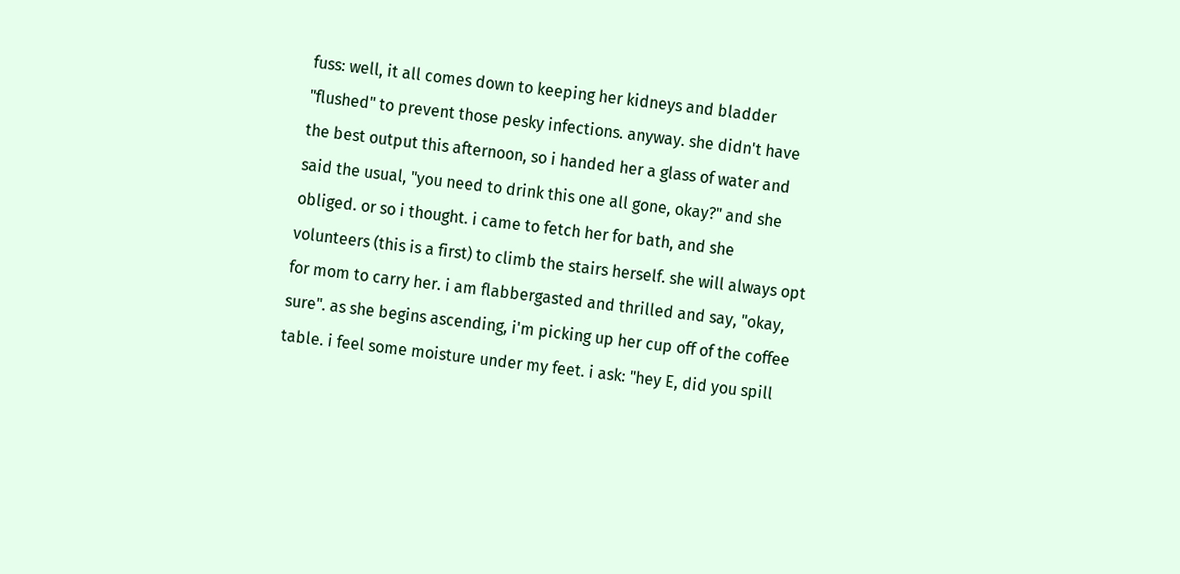fuss: well, it all comes down to keeping her kidneys and bladder "flushed" to prevent those pesky infections. anyway. she didn't have the best output this afternoon, so i handed her a glass of water and said the usual, "you need to drink this one all gone, okay?" and she obliged. or so i thought. i came to fetch her for bath, and she volunteers (this is a first) to climb the stairs herself. she will always opt for mom to carry her. i am flabbergasted and thrilled and say, "okay, sure". as she begins ascending, i'm picking up her cup off of the coffee table. i feel some moisture under my feet. i ask: "hey E, did you spill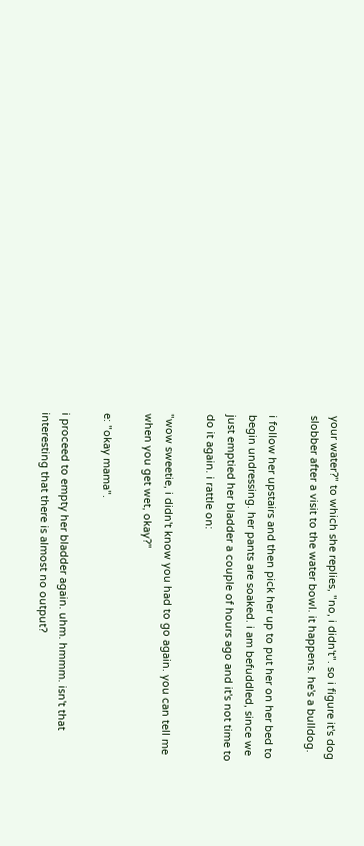your water?" to which she replies, "no, i didn't". so i figure it's dog slobber after a visit to the water bowl. it happens. he's a bulldog.

i follow her upstairs and then pick her up to put her on her bed to begin undressing. her pants are soaked. i am befuddled, since we just emptied her bladder a couple of hours ago and it's not time to do it again. i rattle on:

"wow sweetie, i didn't know you had to go again. you can tell me when you get wet, okay?"

e: "okay mama".

i proceed to empty her bladder again. uhm. hmmm. isn't that interesting that there is almost no output?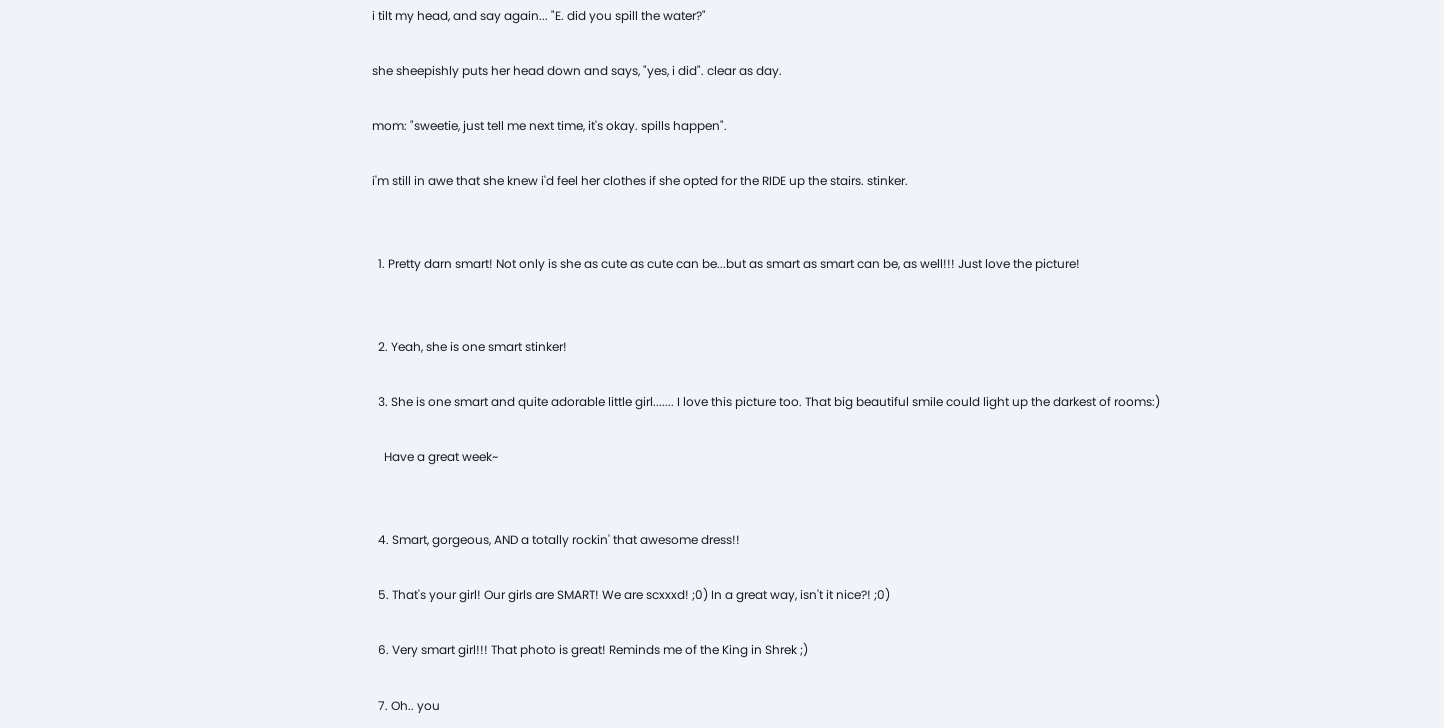i tilt my head, and say again... "E. did you spill the water?"

she sheepishly puts her head down and says, "yes, i did". clear as day.

mom: "sweetie, just tell me next time, it's okay. spills happen".

i'm still in awe that she knew i'd feel her clothes if she opted for the RIDE up the stairs. stinker.


  1. Pretty darn smart! Not only is she as cute as cute can be...but as smart as smart can be, as well!!! Just love the picture!


  2. Yeah, she is one smart stinker!

  3. She is one smart and quite adorable little girl....... I love this picture too. That big beautiful smile could light up the darkest of rooms:)

    Have a great week~


  4. Smart, gorgeous, AND a totally rockin' that awesome dress!!

  5. That's your girl! Our girls are SMART! We are scxxxd! ;0) In a great way, isn't it nice?! ;0)

  6. Very smart girl!!! That photo is great! Reminds me of the King in Shrek ;)

  7. Oh.. you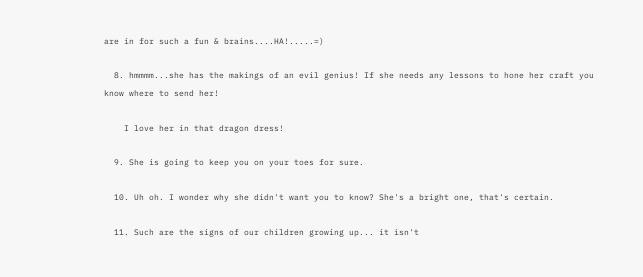are in for such a fun & brains....HA!.....=)

  8. hmmmm...she has the makings of an evil genius! If she needs any lessons to hone her craft you know where to send her!

    I love her in that dragon dress!

  9. She is going to keep you on your toes for sure.

  10. Uh oh. I wonder why she didn't want you to know? She's a bright one, that's certain.

  11. Such are the signs of our children growing up... it isn't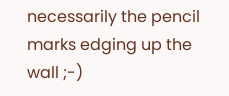necessarily the pencil marks edging up the wall ;-)